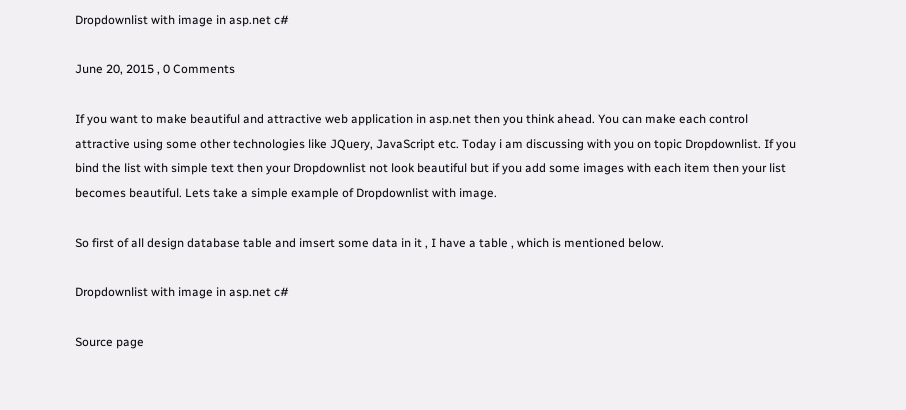Dropdownlist with image in asp.net c#

June 20, 2015 , 0 Comments

If you want to make beautiful and attractive web application in asp.net then you think ahead. You can make each control attractive using some other technologies like JQuery, JavaScript etc. Today i am discussing with you on topic Dropdownlist. If you bind the list with simple text then your Dropdownlist not look beautiful but if you add some images with each item then your list becomes beautiful. Lets take a simple example of Dropdownlist with image.

So first of all design database table and imsert some data in it , I have a table , which is mentioned below.

Dropdownlist with image in asp.net c#

Source page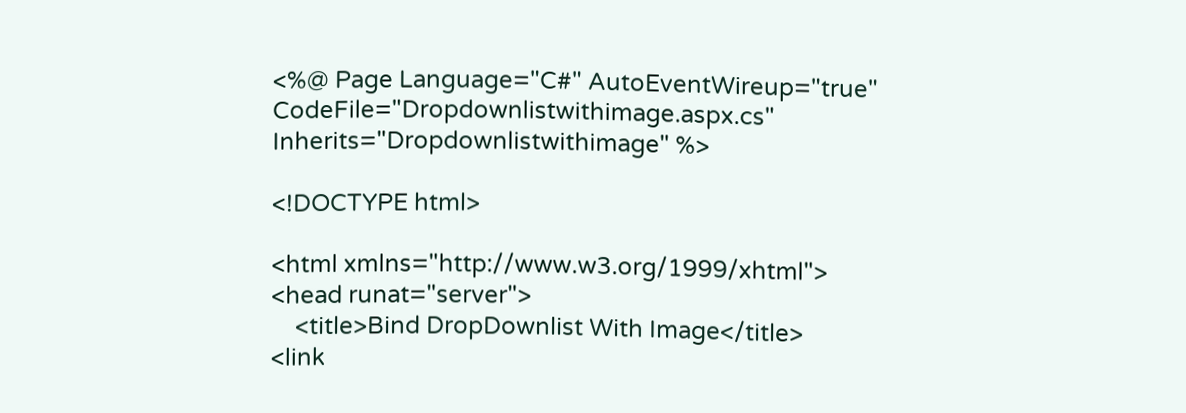<%@ Page Language="C#" AutoEventWireup="true" CodeFile="Dropdownlistwithimage.aspx.cs" Inherits="Dropdownlistwithimage" %>

<!DOCTYPE html>

<html xmlns="http://www.w3.org/1999/xhtml">
<head runat="server">
    <title>Bind DropDownlist With Image</title>
<link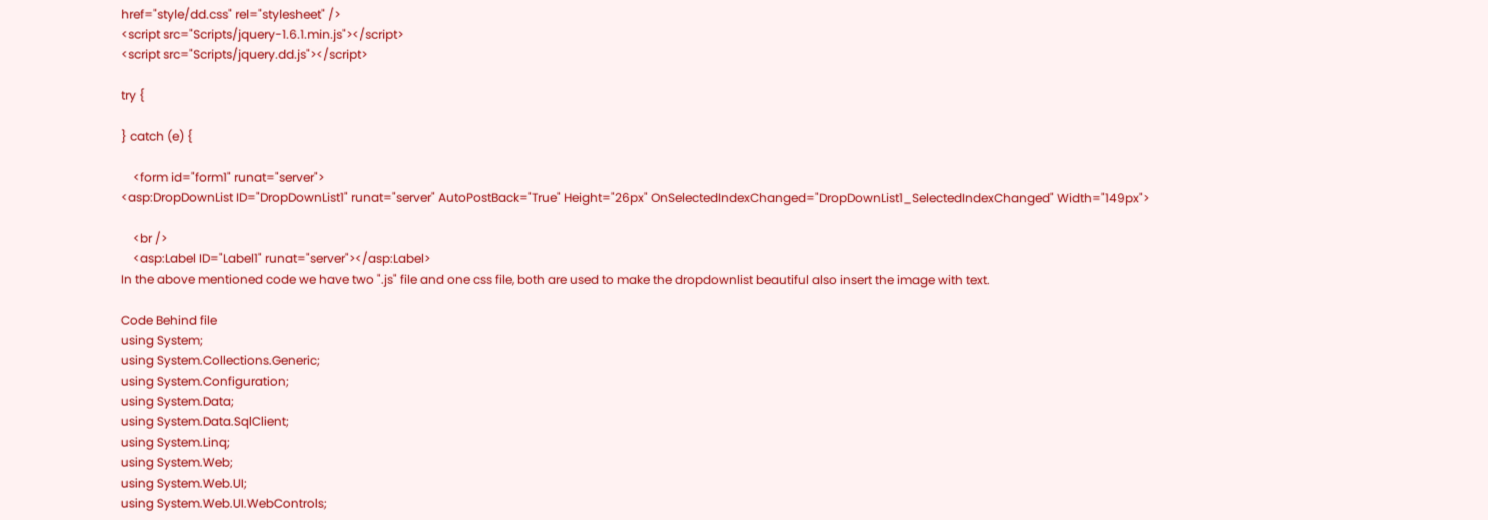href="style/dd.css" rel="stylesheet" />
<script src="Scripts/jquery-1.6.1.min.js"></script>
<script src="Scripts/jquery.dd.js"></script>

try {

} catch (e) {

    <form id="form1" runat="server">
<asp:DropDownList ID="DropDownList1" runat="server" AutoPostBack="True" Height="26px" OnSelectedIndexChanged="DropDownList1_SelectedIndexChanged" Width="149px">

    <br />
    <asp:Label ID="Label1" runat="server"></asp:Label>
In the above mentioned code we have two ".js" file and one css file, both are used to make the dropdownlist beautiful also insert the image with text.

Code Behind file
using System;
using System.Collections.Generic;
using System.Configuration;
using System.Data;
using System.Data.SqlClient;
using System.Linq;
using System.Web;
using System.Web.UI;
using System.Web.UI.WebControls;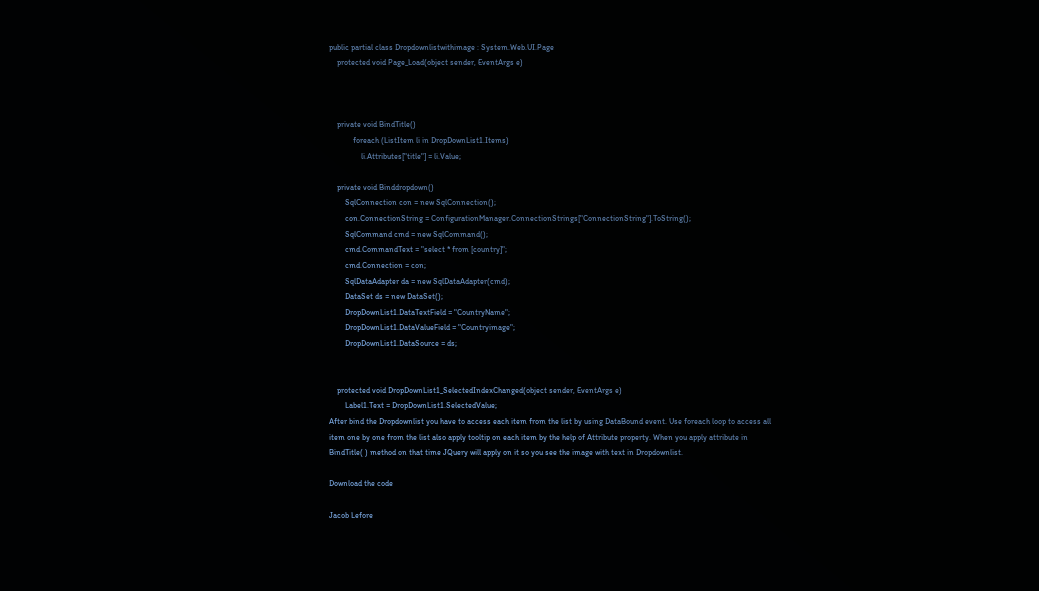public partial class Dropdownlistwithimage : System.Web.UI.Page
    protected void Page_Load(object sender, EventArgs e)



    private void BindTitle()
            foreach (ListItem li in DropDownList1.Items)
                li.Attributes["title"] = li.Value;

    private void Binddropdown()
        SqlConnection con = new SqlConnection();
        con.ConnectionString = ConfigurationManager.ConnectionStrings["ConnectionString"].ToString();
        SqlCommand cmd = new SqlCommand();
        cmd.CommandText = "select * from [country]";
        cmd.Connection = con;
        SqlDataAdapter da = new SqlDataAdapter(cmd);
        DataSet ds = new DataSet();
        DropDownList1.DataTextField = "CountryName";
        DropDownList1.DataValueField = "Countryimage";
        DropDownList1.DataSource = ds;


    protected void DropDownList1_SelectedIndexChanged(object sender, EventArgs e)
        Label1.Text = DropDownList1.SelectedValue;
After bind the Dropdownlist you have to access each item from the list by using DataBound event. Use foreach loop to access all item one by one from the list also apply tooltip on each item by the help of Attribute property. When you apply attribute in BindTitle( ) method on that time JQuery will apply on it so you see the image with text in Dropdownlist.

Download the code

Jacob Lefore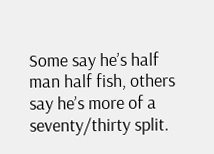Some say he’s half man half fish, others say he’s more of a seventy/thirty split.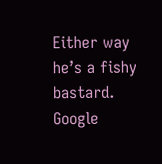Either way he’s a fishy bastard. Google